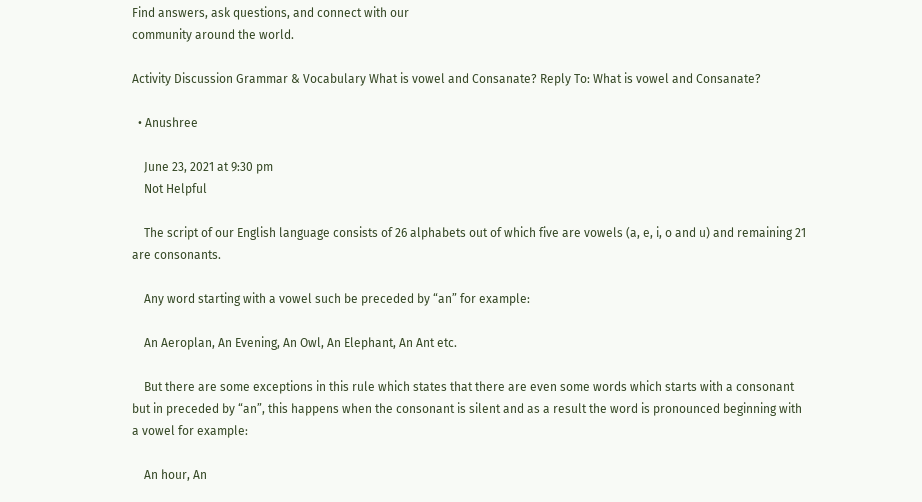Find answers, ask questions, and connect with our
community around the world.

Activity Discussion Grammar & Vocabulary What is vowel and Consanate? Reply To: What is vowel and Consanate?

  • Anushree

    June 23, 2021 at 9:30 pm
    Not Helpful

    The script of our English language consists of 26 alphabets out of which five are vowels (a, e, i, o and u) and remaining 21 are consonants.

    Any word starting with a vowel such be preceded by “an” for example:

    An Aeroplan, An Evening, An Owl, An Elephant, An Ant etc.

    But there are some exceptions in this rule which states that there are even some words which starts with a consonant but in preceded by “an”, this happens when the consonant is silent and as a result the word is pronounced beginning with a vowel for example:

    An hour, An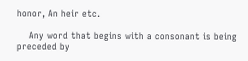honor, An heir etc.

    Any word that begins with a consonant is being preceded by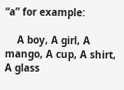“a” for example:

    A boy, A girl, A mango, A cup, A shirt, A glass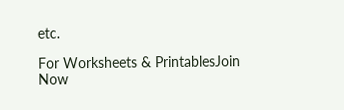etc.

For Worksheets & PrintablesJoin Now